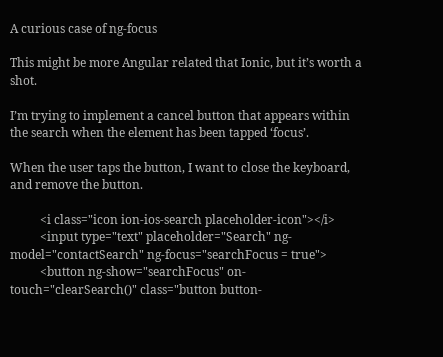A curious case of ng-focus

This might be more Angular related that Ionic, but it’s worth a shot.

I’m trying to implement a cancel button that appears within the search when the element has been tapped ‘focus’.

When the user taps the button, I want to close the keyboard, and remove the button.

          <i class="icon ion-ios-search placeholder-icon"></i>
          <input type="text" placeholder="Search" ng-model="contactSearch" ng-focus="searchFocus = true">
          <button ng-show="searchFocus" on-touch="clearSearch()" class="button button-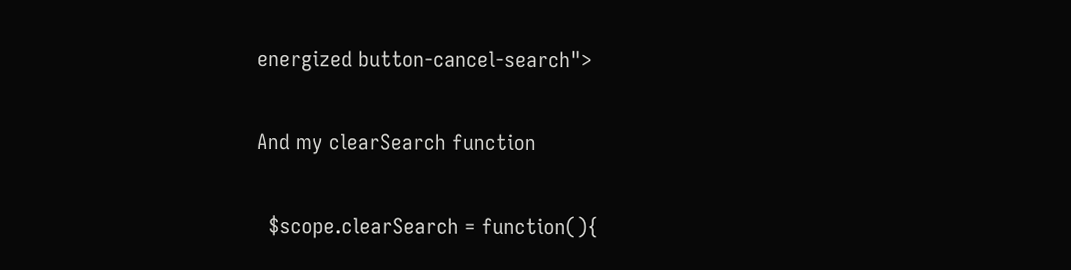energized button-cancel-search">

And my clearSearch function

  $scope.clearSearch = function(){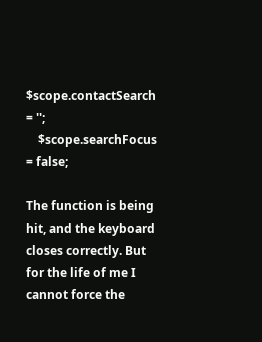$scope.contactSearch = '';
    $scope.searchFocus = false;

The function is being hit, and the keyboard closes correctly. But for the life of me I cannot force the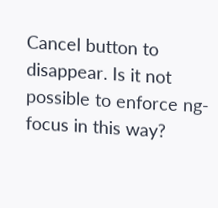Cancel button to disappear. Is it not possible to enforce ng-focus in this way?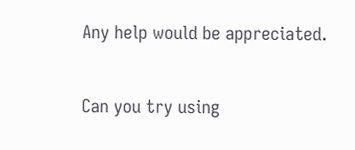Any help would be appreciated.

Can you try using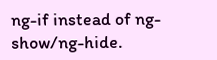ng-if instead of ng-show/ng-hide.